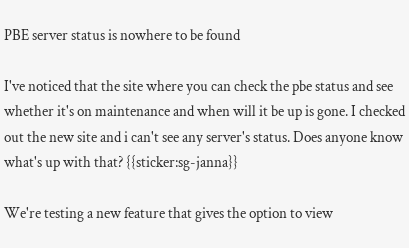PBE server status is nowhere to be found

I've noticed that the site where you can check the pbe status and see whether it's on maintenance and when will it be up is gone. I checked out the new site and i can't see any server's status. Does anyone know what's up with that? {{sticker:sg-janna}}

We're testing a new feature that gives the option to view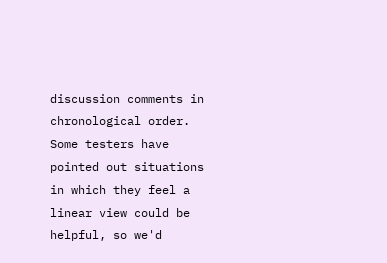discussion comments in chronological order. Some testers have pointed out situations in which they feel a linear view could be helpful, so we'd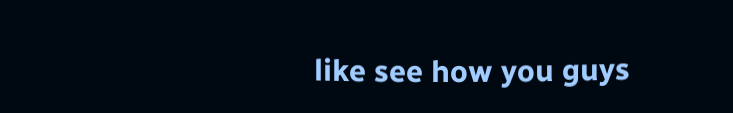like see how you guys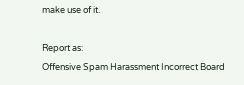make use of it.

Report as:
Offensive Spam Harassment Incorrect Board